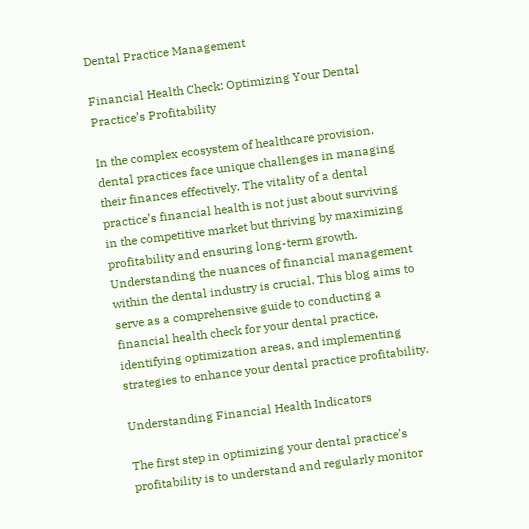Dental Practice Management

Financial Health Check: Optimizing Your Dental Practice’s Profitability

In the complex ecosystem of healthcare provision, dental practices face unique challenges in managing their finances effectively. The vitality of a dental practice’s financial health is not just about surviving in the competitive market but thriving by maximizing profitability and ensuring long-term growth. Understanding the nuances of financial management within the dental industry is crucial. This blog aims to serve as a comprehensive guide to conducting a financial health check for your dental practice, identifying optimization areas, and implementing strategies to enhance your dental practice profitability.

Understanding Financial Health Indicators

The first step in optimizing your dental practice’s profitability is to understand and regularly monitor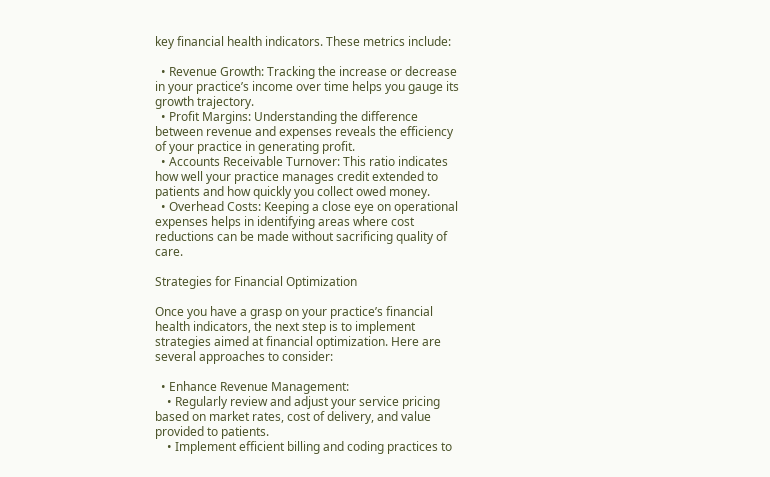key financial health indicators. These metrics include:

  • Revenue Growth: Tracking the increase or decrease in your practice’s income over time helps you gauge its growth trajectory.
  • Profit Margins: Understanding the difference between revenue and expenses reveals the efficiency of your practice in generating profit.
  • Accounts Receivable Turnover: This ratio indicates how well your practice manages credit extended to patients and how quickly you collect owed money.
  • Overhead Costs: Keeping a close eye on operational expenses helps in identifying areas where cost reductions can be made without sacrificing quality of care.

Strategies for Financial Optimization

Once you have a grasp on your practice’s financial health indicators, the next step is to implement strategies aimed at financial optimization. Here are several approaches to consider:

  • Enhance Revenue Management:
    • Regularly review and adjust your service pricing based on market rates, cost of delivery, and value provided to patients.
    • Implement efficient billing and coding practices to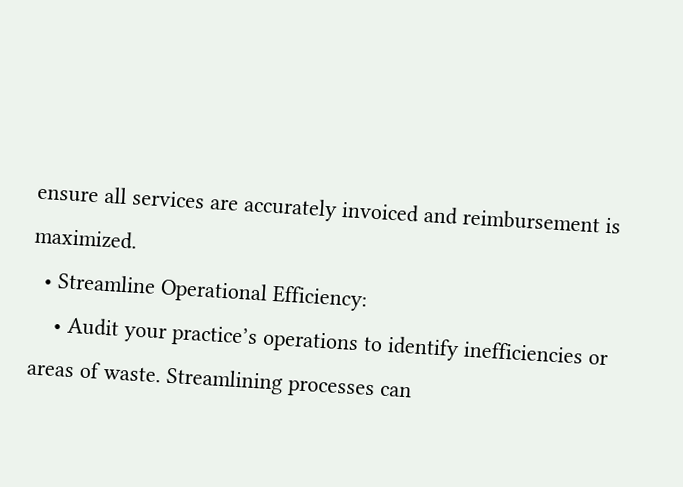ensure all services are accurately invoiced and reimbursement is maximized.
  • Streamline Operational Efficiency:
    • Audit your practice’s operations to identify inefficiencies or areas of waste. Streamlining processes can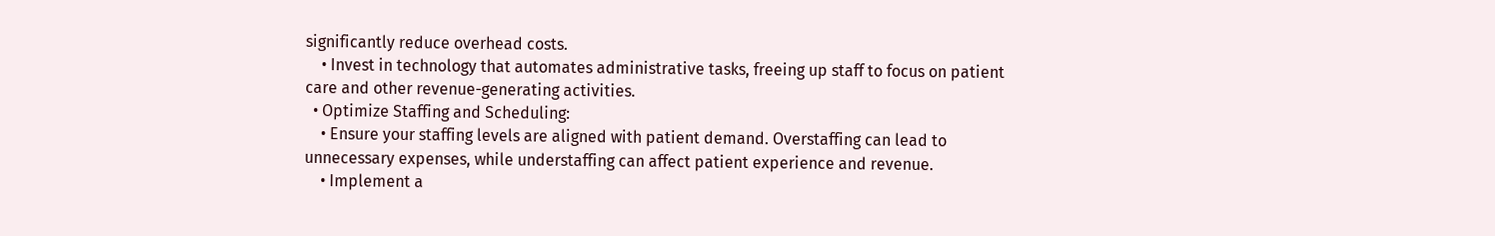significantly reduce overhead costs.
    • Invest in technology that automates administrative tasks, freeing up staff to focus on patient care and other revenue-generating activities.
  • Optimize Staffing and Scheduling:
    • Ensure your staffing levels are aligned with patient demand. Overstaffing can lead to unnecessary expenses, while understaffing can affect patient experience and revenue.
    • Implement a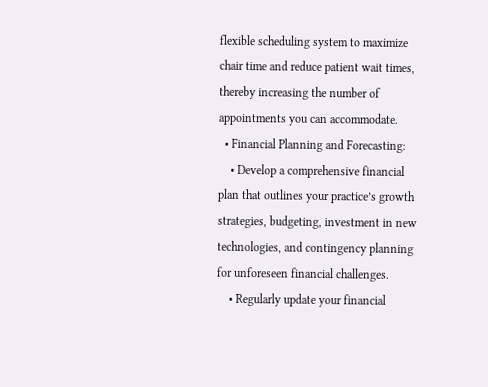flexible scheduling system to maximize chair time and reduce patient wait times, thereby increasing the number of appointments you can accommodate.
  • Financial Planning and Forecasting:
    • Develop a comprehensive financial plan that outlines your practice’s growth strategies, budgeting, investment in new technologies, and contingency planning for unforeseen financial challenges.
    • Regularly update your financial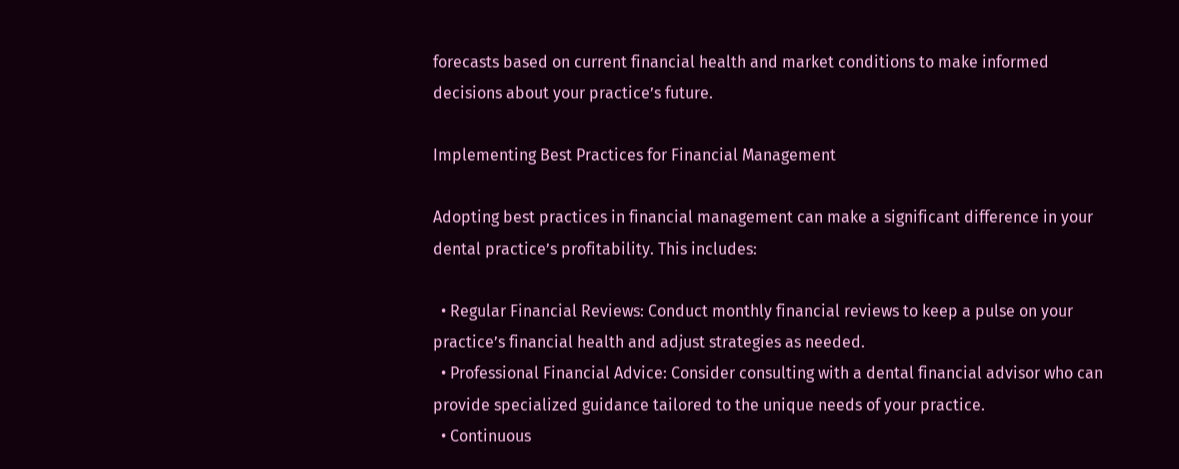forecasts based on current financial health and market conditions to make informed decisions about your practice’s future.

Implementing Best Practices for Financial Management

Adopting best practices in financial management can make a significant difference in your dental practice’s profitability. This includes:

  • Regular Financial Reviews: Conduct monthly financial reviews to keep a pulse on your practice’s financial health and adjust strategies as needed.
  • Professional Financial Advice: Consider consulting with a dental financial advisor who can provide specialized guidance tailored to the unique needs of your practice.
  • Continuous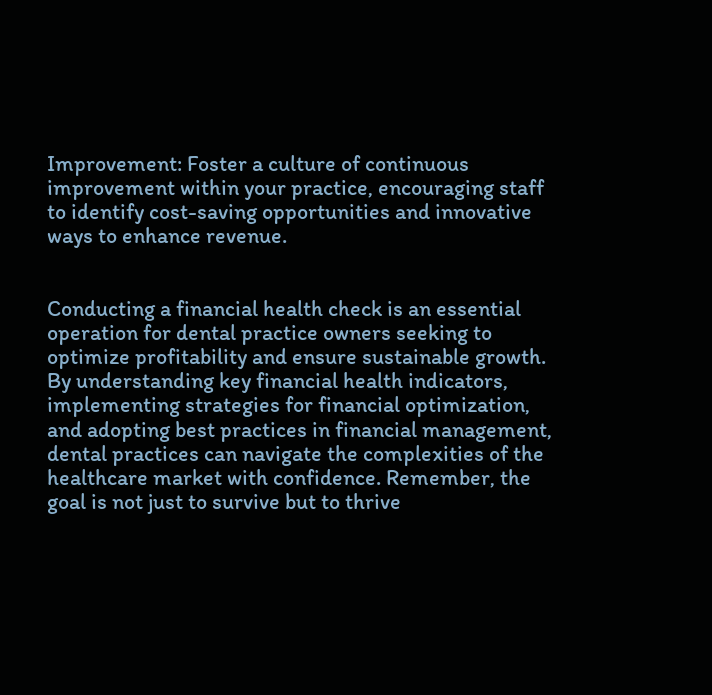Improvement: Foster a culture of continuous improvement within your practice, encouraging staff to identify cost-saving opportunities and innovative ways to enhance revenue.


Conducting a financial health check is an essential operation for dental practice owners seeking to optimize profitability and ensure sustainable growth. By understanding key financial health indicators, implementing strategies for financial optimization, and adopting best practices in financial management, dental practices can navigate the complexities of the healthcare market with confidence. Remember, the goal is not just to survive but to thrive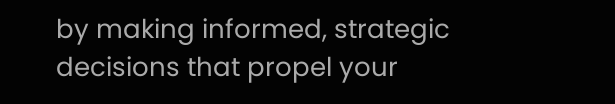by making informed, strategic decisions that propel your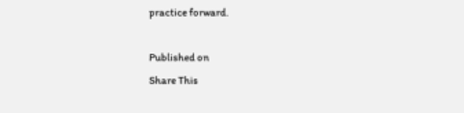practice forward.

Published on
Share This